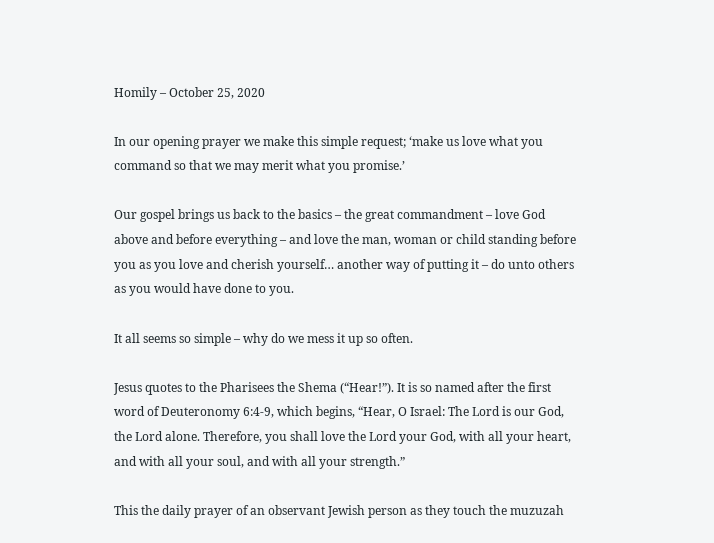Homily – October 25, 2020

In our opening prayer we make this simple request; ‘make us love what you command so that we may merit what you promise.’

Our gospel brings us back to the basics – the great commandment – love God above and before everything – and love the man, woman or child standing before you as you love and cherish yourself… another way of putting it – do unto others as you would have done to you.

It all seems so simple – why do we mess it up so often.

Jesus quotes to the Pharisees the Shema (“Hear!”). It is so named after the first word of Deuteronomy 6:4-9, which begins, “Hear, O Israel: The Lord is our God, the Lord alone. Therefore, you shall love the Lord your God, with all your heart, and with all your soul, and with all your strength.”

This the daily prayer of an observant Jewish person as they touch the muzuzah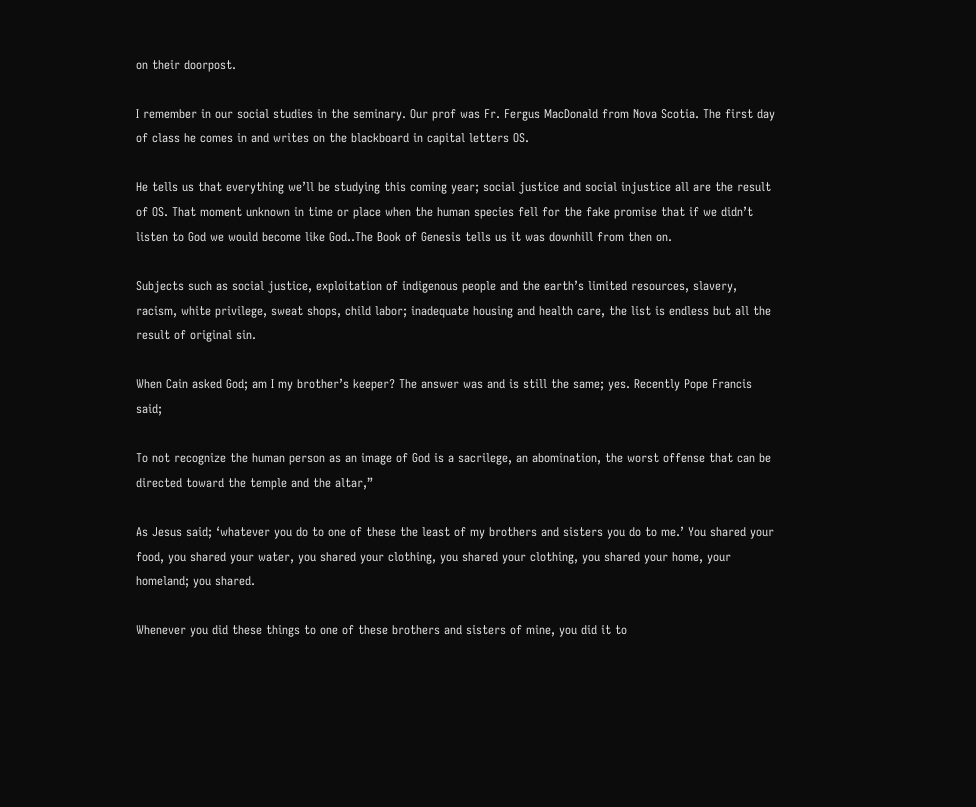on their doorpost.

I remember in our social studies in the seminary. Our prof was Fr. Fergus MacDonald from Nova Scotia. The first day of class he comes in and writes on the blackboard in capital letters OS.

He tells us that everything we’ll be studying this coming year; social justice and social injustice all are the result of OS. That moment unknown in time or place when the human species fell for the fake promise that if we didn’t listen to God we would become like God..The Book of Genesis tells us it was downhill from then on.

Subjects such as social justice, exploitation of indigenous people and the earth’s limited resources, slavery, racism, white privilege, sweat shops, child labor; inadequate housing and health care, the list is endless but all the result of original sin.

When Cain asked God; am I my brother’s keeper? The answer was and is still the same; yes. Recently Pope Francis said;

To not recognize the human person as an image of God is a sacrilege, an abomination, the worst offense that can be directed toward the temple and the altar,”

As Jesus said; ‘whatever you do to one of these the least of my brothers and sisters you do to me.’ You shared your food, you shared your water, you shared your clothing, you shared your clothing, you shared your home, your homeland; you shared.

Whenever you did these things to one of these brothers and sisters of mine, you did it to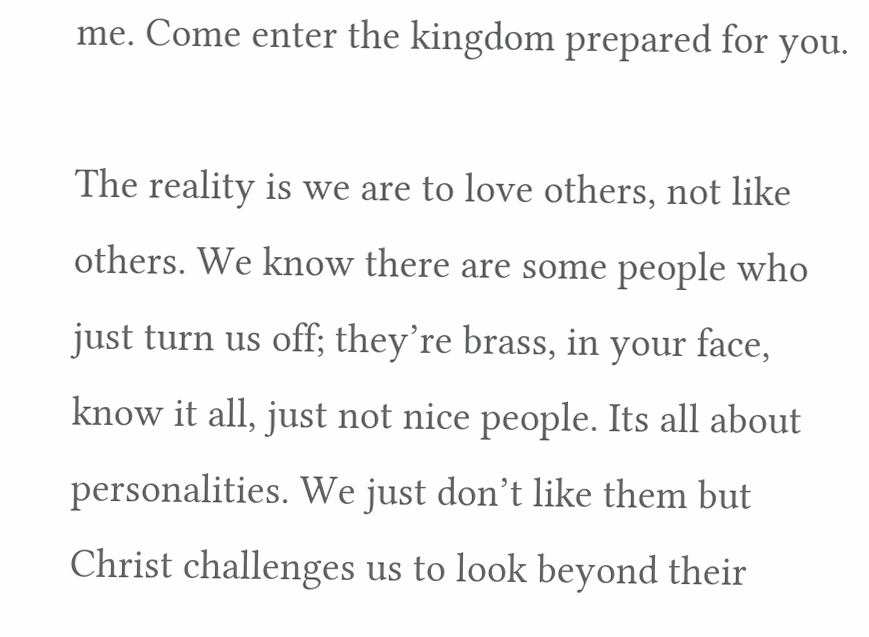me. Come enter the kingdom prepared for you.

The reality is we are to love others, not like others. We know there are some people who just turn us off; they’re brass, in your face, know it all, just not nice people. Its all about personalities. We just don’t like them but Christ challenges us to look beyond their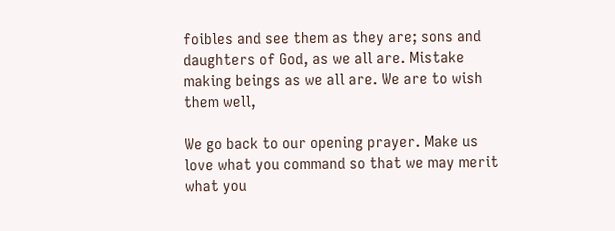foibles and see them as they are; sons and daughters of God, as we all are. Mistake making beings as we all are. We are to wish them well,

We go back to our opening prayer. Make us love what you command so that we may merit what you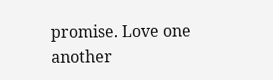promise. Love one another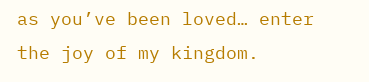as you’ve been loved… enter the joy of my kingdom.